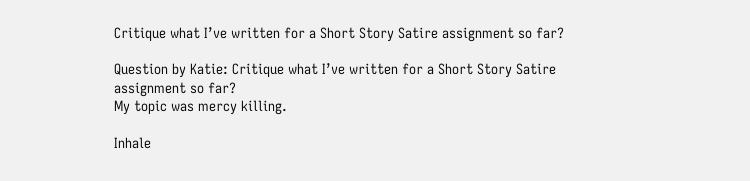Critique what I’ve written for a Short Story Satire assignment so far?

Question by Katie: Critique what I’ve written for a Short Story Satire assignment so far?
My topic was mercy killing.

Inhale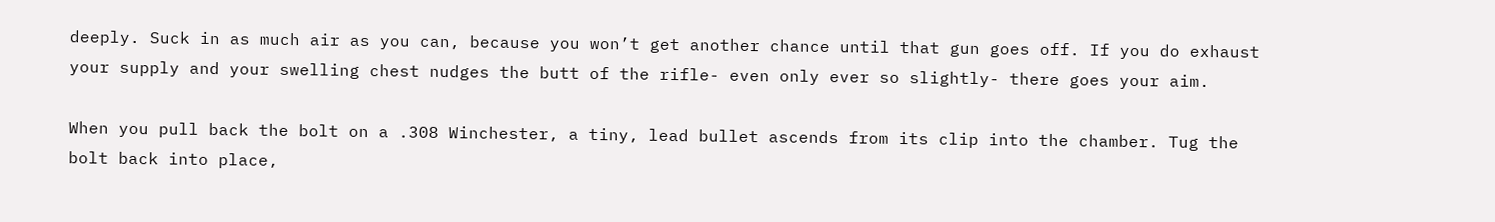deeply. Suck in as much air as you can, because you won’t get another chance until that gun goes off. If you do exhaust your supply and your swelling chest nudges the butt of the rifle- even only ever so slightly- there goes your aim.

When you pull back the bolt on a .308 Winchester, a tiny, lead bullet ascends from its clip into the chamber. Tug the bolt back into place,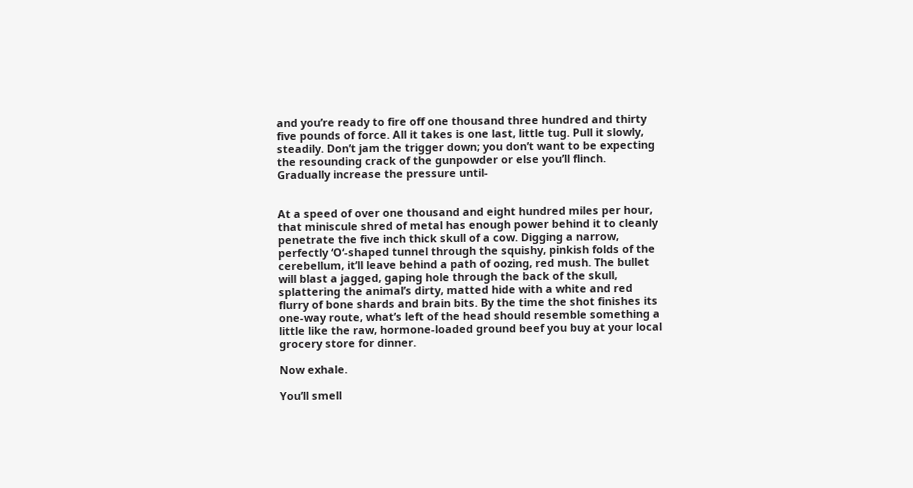and you’re ready to fire off one thousand three hundred and thirty five pounds of force. All it takes is one last, little tug. Pull it slowly, steadily. Don’t jam the trigger down; you don’t want to be expecting the resounding crack of the gunpowder or else you’ll flinch. Gradually increase the pressure until-


At a speed of over one thousand and eight hundred miles per hour, that miniscule shred of metal has enough power behind it to cleanly penetrate the five inch thick skull of a cow. Digging a narrow, perfectly ‘O‘-shaped tunnel through the squishy, pinkish folds of the cerebellum, it’ll leave behind a path of oozing, red mush. The bullet will blast a jagged, gaping hole through the back of the skull, splattering the animal’s dirty, matted hide with a white and red flurry of bone shards and brain bits. By the time the shot finishes its one-way route, what’s left of the head should resemble something a little like the raw, hormone-loaded ground beef you buy at your local grocery store for dinner.

Now exhale.

You’ll smell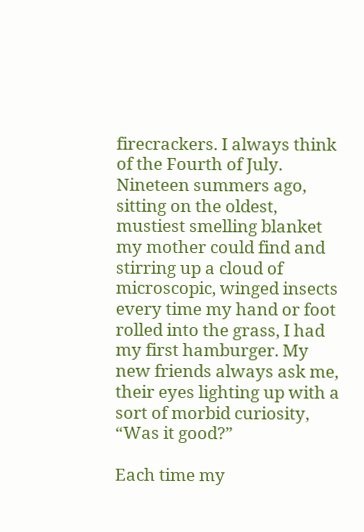firecrackers. I always think of the Fourth of July. Nineteen summers ago, sitting on the oldest, mustiest smelling blanket my mother could find and stirring up a cloud of microscopic, winged insects every time my hand or foot rolled into the grass, I had my first hamburger. My new friends always ask me, their eyes lighting up with a sort of morbid curiosity, “Was it good?”

Each time my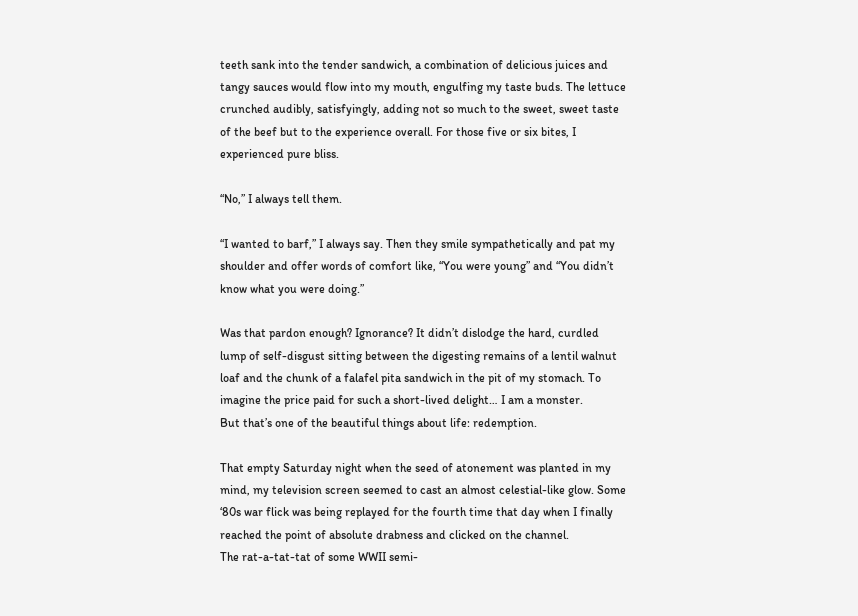teeth sank into the tender sandwich, a combination of delicious juices and tangy sauces would flow into my mouth, engulfing my taste buds. The lettuce crunched audibly, satisfyingly, adding not so much to the sweet, sweet taste of the beef but to the experience overall. For those five or six bites, I experienced pure bliss.

“No,” I always tell them.

“I wanted to barf,” I always say. Then they smile sympathetically and pat my shoulder and offer words of comfort like, “You were young” and “You didn’t know what you were doing.”

Was that pardon enough? Ignorance? It didn’t dislodge the hard, curdled lump of self-disgust sitting between the digesting remains of a lentil walnut loaf and the chunk of a falafel pita sandwich in the pit of my stomach. To imagine the price paid for such a short-lived delight… I am a monster.
But that’s one of the beautiful things about life: redemption.

That empty Saturday night when the seed of atonement was planted in my mind, my television screen seemed to cast an almost celestial-like glow. Some ‘80s war flick was being replayed for the fourth time that day when I finally reached the point of absolute drabness and clicked on the channel.
The rat-a-tat-tat of some WWII semi-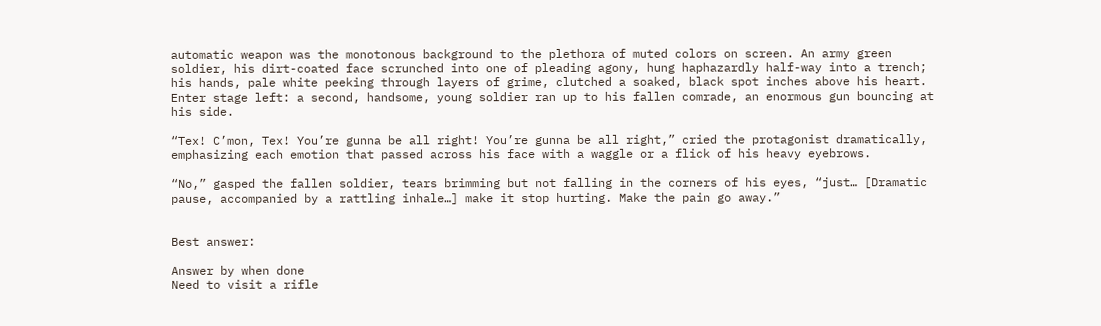automatic weapon was the monotonous background to the plethora of muted colors on screen. An army green soldier, his dirt-coated face scrunched into one of pleading agony, hung haphazardly half-way into a trench; his hands, pale white peeking through layers of grime, clutched a soaked, black spot inches above his heart. Enter stage left: a second, handsome, young soldier ran up to his fallen comrade, an enormous gun bouncing at his side.

“Tex! C’mon, Tex! You’re gunna be all right! You’re gunna be all right,” cried the protagonist dramatically, emphasizing each emotion that passed across his face with a waggle or a flick of his heavy eyebrows.

“No,” gasped the fallen soldier, tears brimming but not falling in the corners of his eyes, “just… [Dramatic pause, accompanied by a rattling inhale…] make it stop hurting. Make the pain go away.”


Best answer:

Answer by when done
Need to visit a rifle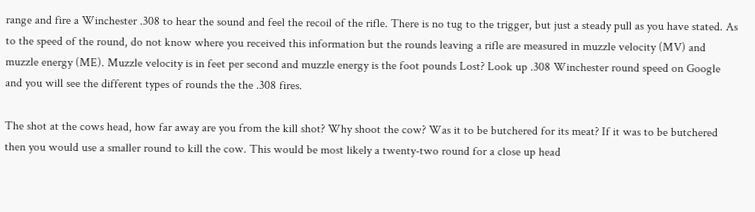range and fire a Winchester .308 to hear the sound and feel the recoil of the rifle. There is no tug to the trigger, but just a steady pull as you have stated. As to the speed of the round, do not know where you received this information but the rounds leaving a rifle are measured in muzzle velocity (MV) and muzzle energy (ME). Muzzle velocity is in feet per second and muzzle energy is the foot pounds Lost? Look up .308 Winchester round speed on Google and you will see the different types of rounds the the .308 fires.

The shot at the cows head, how far away are you from the kill shot? Why shoot the cow? Was it to be butchered for its meat? If it was to be butchered then you would use a smaller round to kill the cow. This would be most likely a twenty-two round for a close up head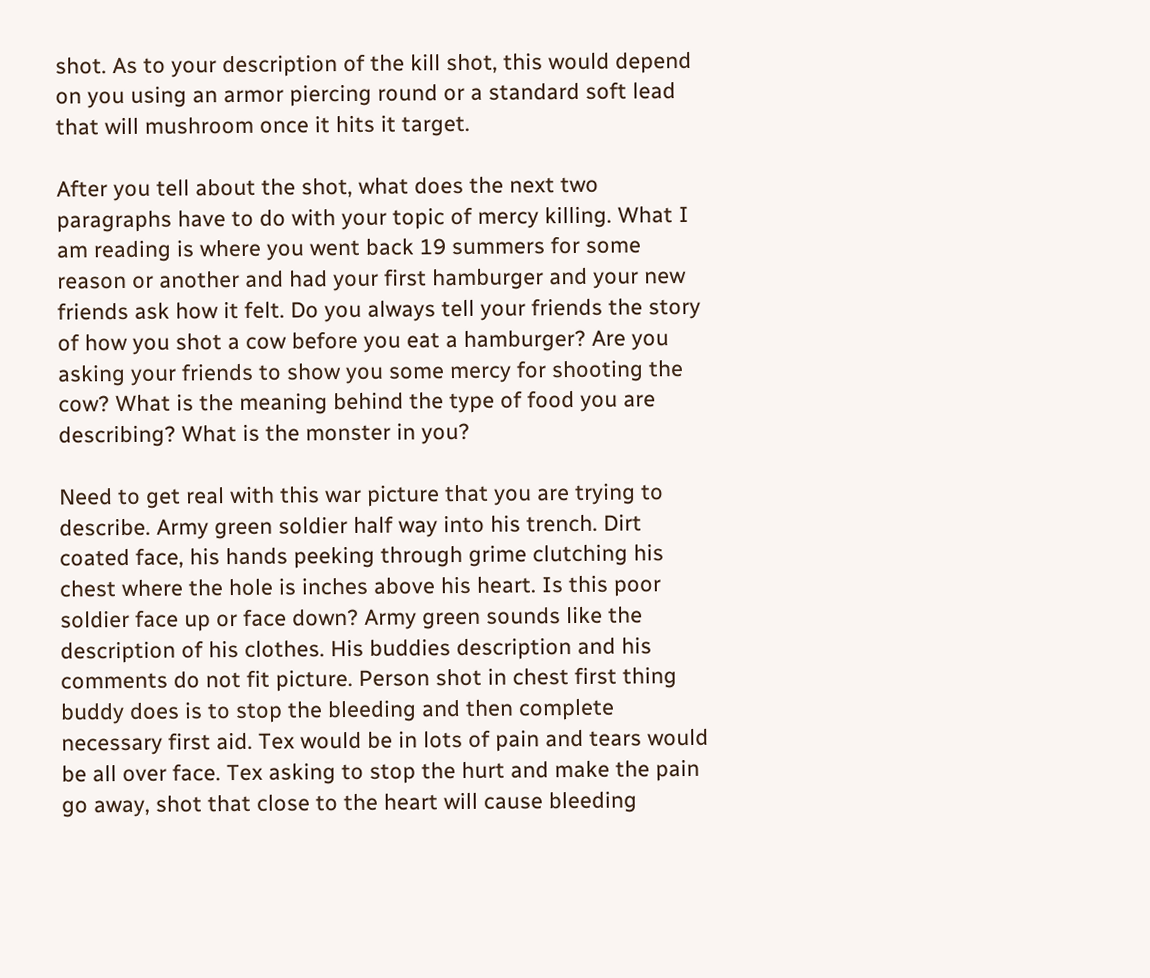shot. As to your description of the kill shot, this would depend on you using an armor piercing round or a standard soft lead that will mushroom once it hits it target.

After you tell about the shot, what does the next two paragraphs have to do with your topic of mercy killing. What I am reading is where you went back 19 summers for some reason or another and had your first hamburger and your new friends ask how it felt. Do you always tell your friends the story of how you shot a cow before you eat a hamburger? Are you asking your friends to show you some mercy for shooting the cow? What is the meaning behind the type of food you are describing? What is the monster in you?

Need to get real with this war picture that you are trying to describe. Army green soldier half way into his trench. Dirt coated face, his hands peeking through grime clutching his chest where the hole is inches above his heart. Is this poor soldier face up or face down? Army green sounds like the description of his clothes. His buddies description and his comments do not fit picture. Person shot in chest first thing buddy does is to stop the bleeding and then complete necessary first aid. Tex would be in lots of pain and tears would be all over face. Tex asking to stop the hurt and make the pain go away, shot that close to the heart will cause bleeding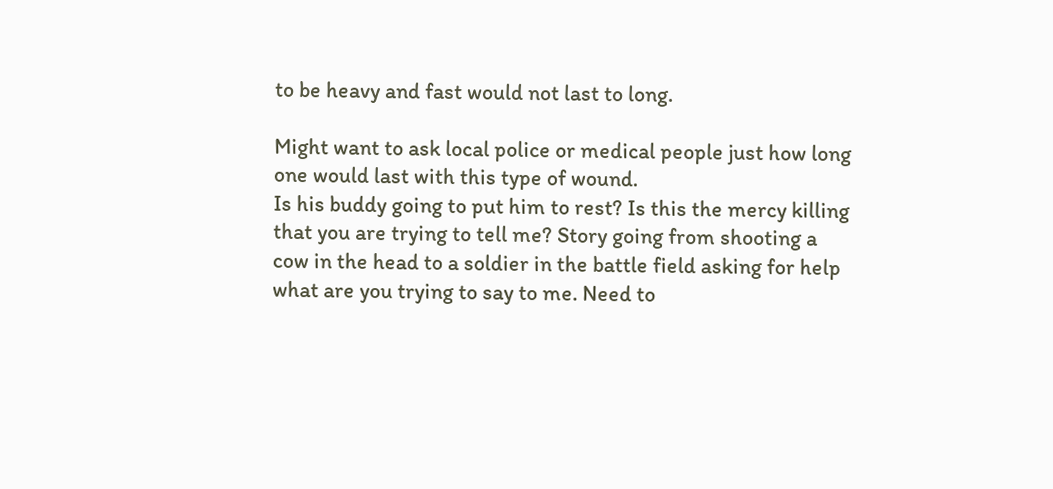to be heavy and fast would not last to long.

Might want to ask local police or medical people just how long one would last with this type of wound.
Is his buddy going to put him to rest? Is this the mercy killing that you are trying to tell me? Story going from shooting a cow in the head to a soldier in the battle field asking for help what are you trying to say to me. Need to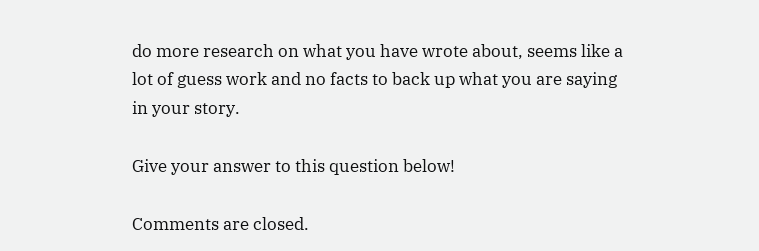do more research on what you have wrote about, seems like a lot of guess work and no facts to back up what you are saying in your story.

Give your answer to this question below!

Comments are closed.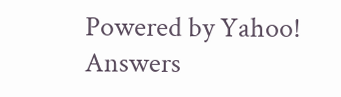Powered by Yahoo! Answers